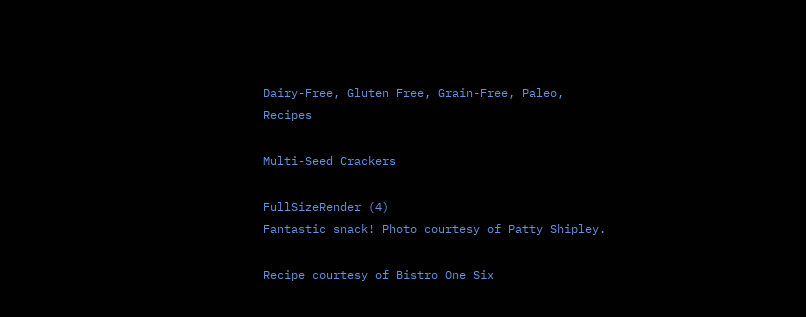Dairy-Free, Gluten Free, Grain-Free, Paleo, Recipes

Multi-Seed Crackers

FullSizeRender (4)
Fantastic snack! Photo courtesy of Patty Shipley.

Recipe courtesy of Bistro One Six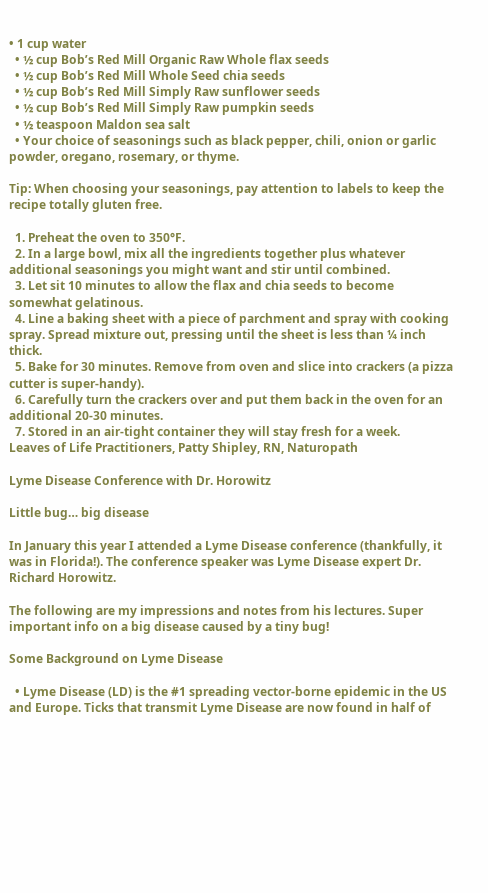• 1 cup water
  • ½ cup Bob’s Red Mill Organic Raw Whole flax seeds
  • ½ cup Bob’s Red Mill Whole Seed chia seeds
  • ½ cup Bob’s Red Mill Simply Raw sunflower seeds
  • ½ cup Bob’s Red Mill Simply Raw pumpkin seeds
  • ½ teaspoon Maldon sea salt
  • Your choice of seasonings such as black pepper, chili, onion or garlic powder, oregano, rosemary, or thyme.

Tip: When choosing your seasonings, pay attention to labels to keep the recipe totally gluten free.

  1. Preheat the oven to 350°F.
  2. In a large bowl, mix all the ingredients together plus whatever additional seasonings you might want and stir until combined.
  3. Let sit 10 minutes to allow the flax and chia seeds to become somewhat gelatinous.
  4. Line a baking sheet with a piece of parchment and spray with cooking spray. Spread mixture out, pressing until the sheet is less than ¼ inch thick.
  5. Bake for 30 minutes. Remove from oven and slice into crackers (a pizza cutter is super-handy).
  6. Carefully turn the crackers over and put them back in the oven for an additional 20-30 minutes.
  7. Stored in an air-tight container they will stay fresh for a week.
Leaves of Life Practitioners, Patty Shipley, RN, Naturopath

Lyme Disease Conference with Dr. Horowitz

Little bug… big disease

In January this year I attended a Lyme Disease conference (thankfully, it was in Florida!). The conference speaker was Lyme Disease expert Dr. Richard Horowitz.

The following are my impressions and notes from his lectures. Super important info on a big disease caused by a tiny bug!

Some Background on Lyme Disease

  • Lyme Disease (LD) is the #1 spreading vector-borne epidemic in the US and Europe. Ticks that transmit Lyme Disease are now found in half of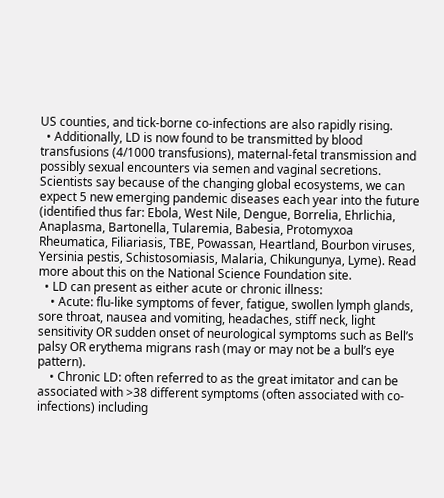US counties, and tick-borne co-infections are also rapidly rising.
  • Additionally, LD is now found to be transmitted by blood transfusions (4/1000 transfusions), maternal-fetal transmission and possibly sexual encounters via semen and vaginal secretions. Scientists say because of the changing global ecosystems, we can expect 5 new emerging pandemic diseases each year into the future (identified thus far: Ebola, West Nile, Dengue, Borrelia, Ehrlichia, Anaplasma, Bartonella, Tularemia, Babesia, Protomyxoa Rheumatica, Filiariasis, TBE, Powassan, Heartland, Bourbon viruses, Yersinia pestis, Schistosomiasis, Malaria, Chikungunya, Lyme). Read more about this on the National Science Foundation site.
  • LD can present as either acute or chronic illness:
    • Acute: flu-like symptoms of fever, fatigue, swollen lymph glands, sore throat, nausea and vomiting, headaches, stiff neck, light sensitivity OR sudden onset of neurological symptoms such as Bell’s palsy OR erythema migrans rash (may or may not be a bull’s eye pattern).
    • Chronic LD: often referred to as the great imitator and can be associated with >38 different symptoms (often associated with co-infections) including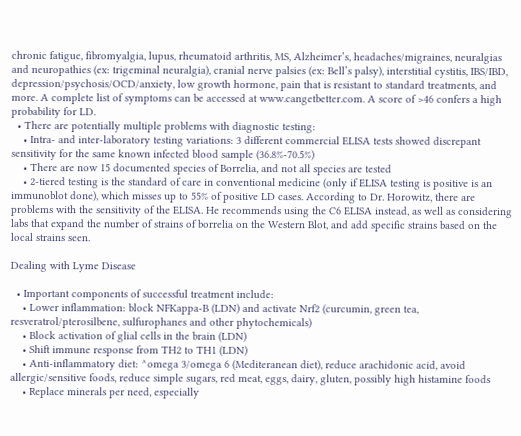chronic fatigue, fibromyalgia, lupus, rheumatoid arthritis, MS, Alzheimer’s, headaches/migraines, neuralgias and neuropathies (ex: trigeminal neuralgia), cranial nerve palsies (ex: Bell’s palsy), interstitial cystitis, IBS/IBD, depression/psychosis/OCD/anxiety, low growth hormone, pain that is resistant to standard treatments, and more. A complete list of symptoms can be accessed at www.cangetbetter.com. A score of >46 confers a high probability for LD.
  • There are potentially multiple problems with diagnostic testing:
    • Intra- and inter-laboratory testing variations: 3 different commercial ELISA tests showed discrepant sensitivity for the same known infected blood sample (36.8%-70.5%)
    • There are now 15 documented species of Borrelia, and not all species are tested
    • 2-tiered testing is the standard of care in conventional medicine (only if ELISA testing is positive is an immunoblot done), which misses up to 55% of positive LD cases. According to Dr. Horowitz, there are problems with the sensitivity of the ELISA. He recommends using the C6 ELISA instead, as well as considering labs that expand the number of strains of borrelia on the Western Blot, and add specific strains based on the local strains seen.

Dealing with Lyme Disease

  • Important components of successful treatment include:
    • Lower inflammation: block NFKappa-B (LDN) and activate Nrf2 (curcumin, green tea, resveratrol/pterosilbene, sulfurophanes and other phytochemicals)
    • Block activation of glial cells in the brain (LDN)
    • Shift immune response from TH2 to TH1 (LDN)
    • Anti-inflammatory diet: ^omega 3/omega 6 (Mediteranean diet), reduce arachidonic acid, avoid allergic/sensitive foods, reduce simple sugars, red meat, eggs, dairy, gluten, possibly high histamine foods
    • Replace minerals per need, especially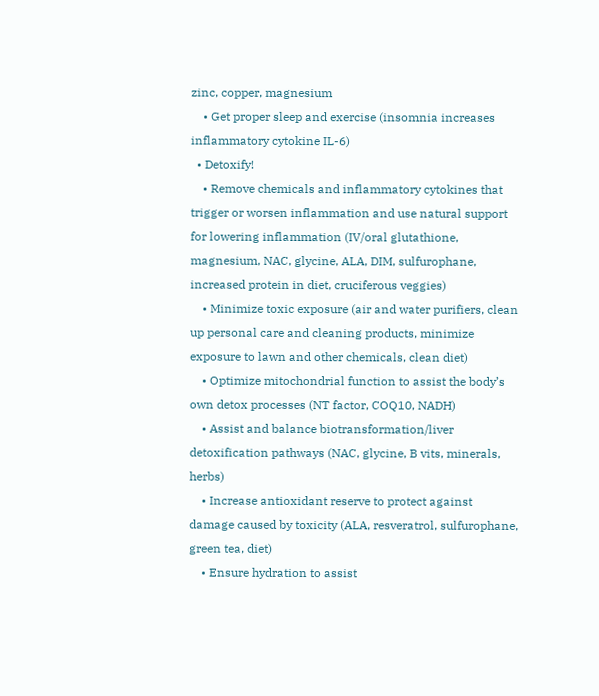zinc, copper, magnesium
    • Get proper sleep and exercise (insomnia increases inflammatory cytokine IL-6)
  • Detoxify!
    • Remove chemicals and inflammatory cytokines that trigger or worsen inflammation and use natural support for lowering inflammation (IV/oral glutathione, magnesium, NAC, glycine, ALA, DIM, sulfurophane, increased protein in diet, cruciferous veggies)
    • Minimize toxic exposure (air and water purifiers, clean up personal care and cleaning products, minimize exposure to lawn and other chemicals, clean diet)
    • Optimize mitochondrial function to assist the body’s own detox processes (NT factor, COQ10, NADH)
    • Assist and balance biotransformation/liver detoxification pathways (NAC, glycine, B vits, minerals, herbs)
    • Increase antioxidant reserve to protect against damage caused by toxicity (ALA, resveratrol, sulfurophane, green tea, diet)
    • Ensure hydration to assist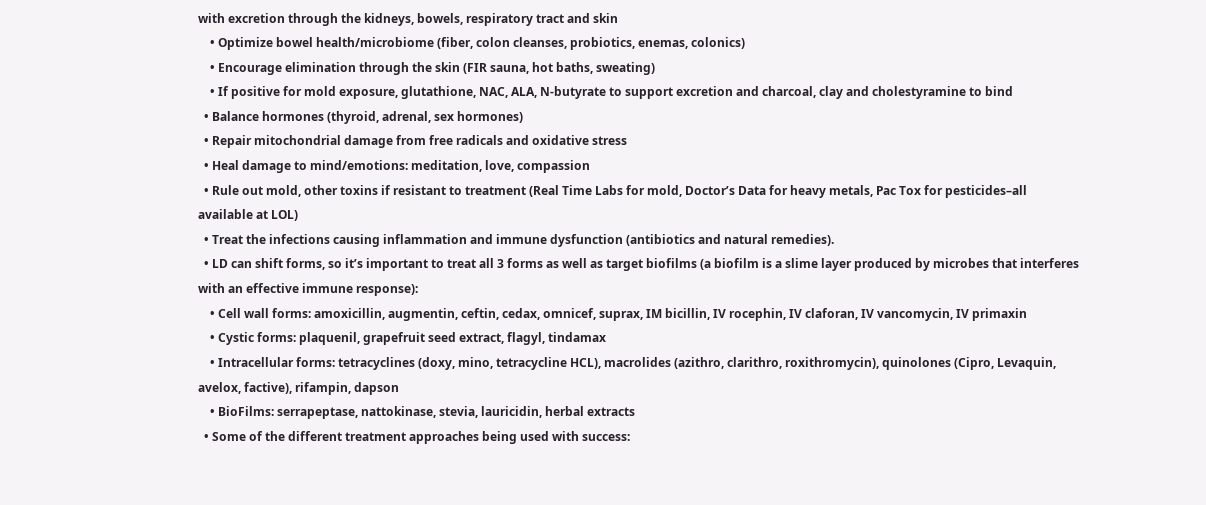with excretion through the kidneys, bowels, respiratory tract and skin
    • Optimize bowel health/microbiome (fiber, colon cleanses, probiotics, enemas, colonics)
    • Encourage elimination through the skin (FIR sauna, hot baths, sweating)
    • If positive for mold exposure, glutathione, NAC, ALA, N-butyrate to support excretion and charcoal, clay and cholestyramine to bind
  • Balance hormones (thyroid, adrenal, sex hormones)
  • Repair mitochondrial damage from free radicals and oxidative stress
  • Heal damage to mind/emotions: meditation, love, compassion
  • Rule out mold, other toxins if resistant to treatment (Real Time Labs for mold, Doctor’s Data for heavy metals, Pac Tox for pesticides–all available at LOL)
  • Treat the infections causing inflammation and immune dysfunction (antibiotics and natural remedies).
  • LD can shift forms, so it’s important to treat all 3 forms as well as target biofilms (a biofilm is a slime layer produced by microbes that interferes with an effective immune response):
    • Cell wall forms: amoxicillin, augmentin, ceftin, cedax, omnicef, suprax, IM bicillin, IV rocephin, IV claforan, IV vancomycin, IV primaxin
    • Cystic forms: plaquenil, grapefruit seed extract, flagyl, tindamax
    • Intracellular forms: tetracyclines (doxy, mino, tetracycline HCL), macrolides (azithro, clarithro, roxithromycin), quinolones (Cipro, Levaquin, avelox, factive), rifampin, dapson
    • BioFilms: serrapeptase, nattokinase, stevia, lauricidin, herbal extracts
  • Some of the different treatment approaches being used with success: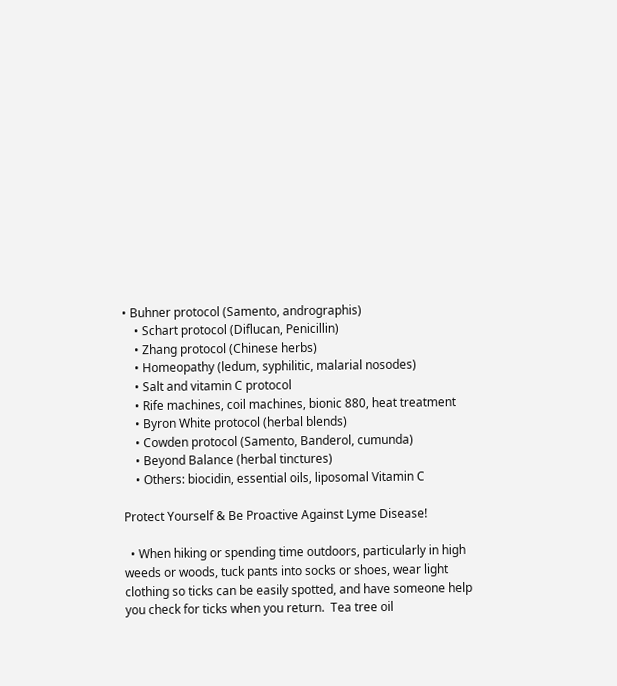• Buhner protocol (Samento, andrographis)
    • Schart protocol (Diflucan, Penicillin)
    • Zhang protocol (Chinese herbs)
    • Homeopathy (ledum, syphilitic, malarial nosodes)
    • Salt and vitamin C protocol
    • Rife machines, coil machines, bionic 880, heat treatment
    • Byron White protocol (herbal blends)
    • Cowden protocol (Samento, Banderol, cumunda)
    • Beyond Balance (herbal tinctures)
    • Others: biocidin, essential oils, liposomal Vitamin C

Protect Yourself & Be Proactive Against Lyme Disease!

  • When hiking or spending time outdoors, particularly in high weeds or woods, tuck pants into socks or shoes, wear light clothing so ticks can be easily spotted, and have someone help you check for ticks when you return.  Tea tree oil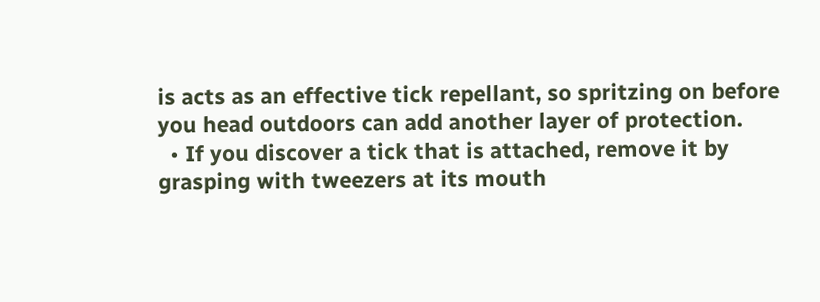is acts as an effective tick repellant, so spritzing on before you head outdoors can add another layer of protection.
  • If you discover a tick that is attached, remove it by grasping with tweezers at its mouth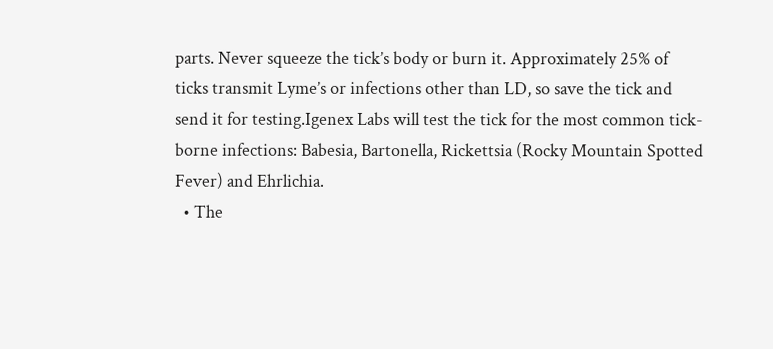parts. Never squeeze the tick’s body or burn it. Approximately 25% of ticks transmit Lyme’s or infections other than LD, so save the tick and send it for testing.Igenex Labs will test the tick for the most common tick-borne infections: Babesia, Bartonella, Rickettsia (Rocky Mountain Spotted Fever) and Ehrlichia.
  • The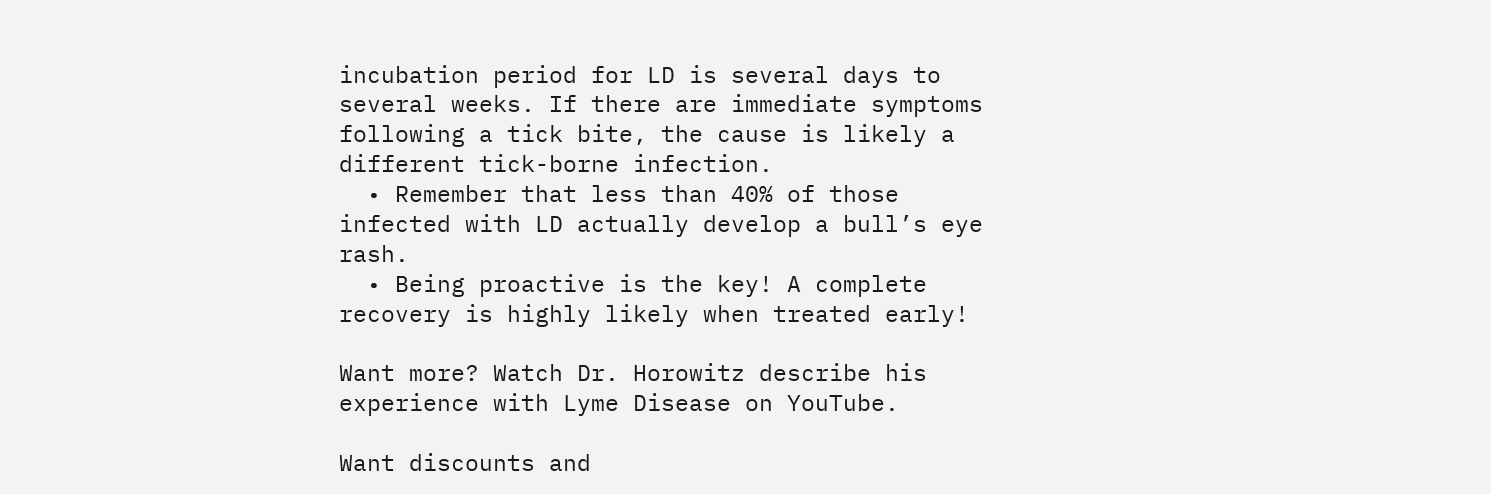incubation period for LD is several days to several weeks. If there are immediate symptoms following a tick bite, the cause is likely a different tick-borne infection.
  • Remember that less than 40% of those infected with LD actually develop a bull’s eye rash.
  • Being proactive is the key! A complete recovery is highly likely when treated early!

Want more? Watch Dr. Horowitz describe his experience with Lyme Disease on YouTube.

Want discounts and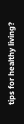tips for healthy living?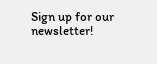Sign up for our newsletter!